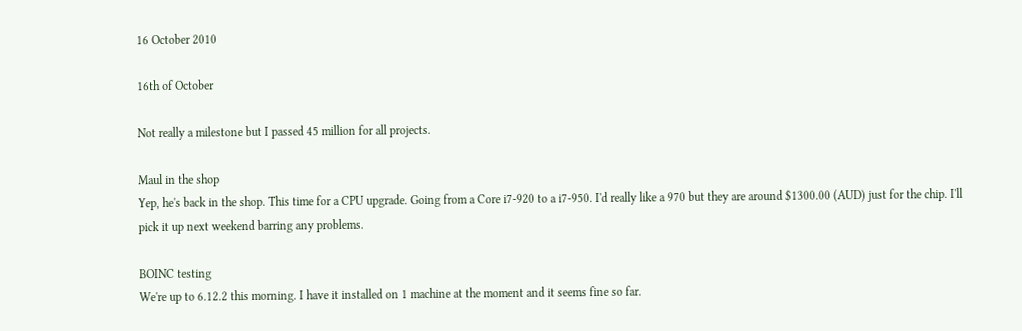16 October 2010

16th of October

Not really a milestone but I passed 45 million for all projects.

Maul in the shop
Yep, he's back in the shop. This time for a CPU upgrade. Going from a Core i7-920 to a i7-950. I'd really like a 970 but they are around $1300.00 (AUD) just for the chip. I'll pick it up next weekend barring any problems.

BOINC testing
We're up to 6.12.2 this morning. I have it installed on 1 machine at the moment and it seems fine so far.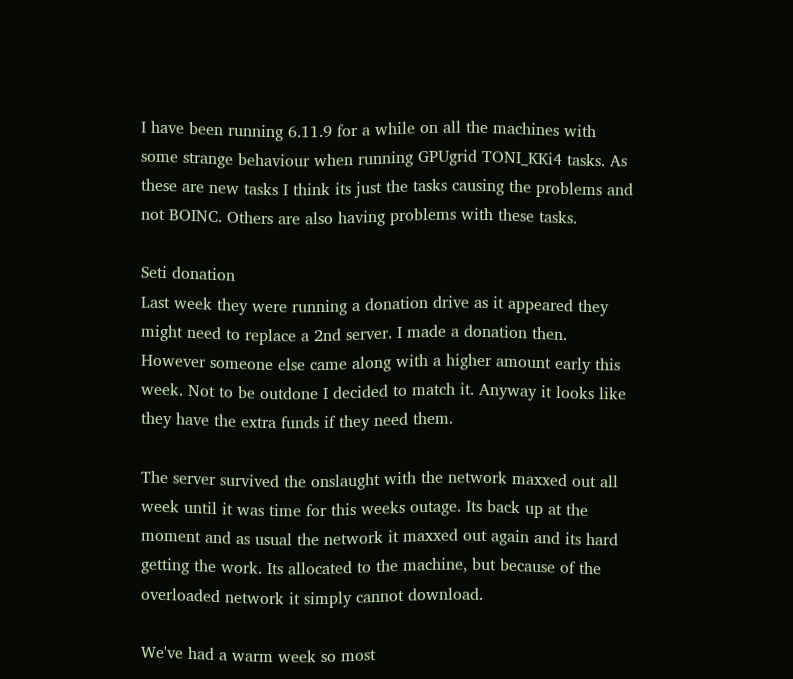I have been running 6.11.9 for a while on all the machines with some strange behaviour when running GPUgrid TONI_KKi4 tasks. As these are new tasks I think its just the tasks causing the problems and not BOINC. Others are also having problems with these tasks.

Seti donation
Last week they were running a donation drive as it appeared they might need to replace a 2nd server. I made a donation then. However someone else came along with a higher amount early this week. Not to be outdone I decided to match it. Anyway it looks like they have the extra funds if they need them.

The server survived the onslaught with the network maxxed out all week until it was time for this weeks outage. Its back up at the moment and as usual the network it maxxed out again and its hard getting the work. Its allocated to the machine, but because of the overloaded network it simply cannot download.

We've had a warm week so most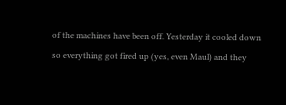of the machines have been off. Yesterday it cooled down so everything got fired up (yes, even Maul) and they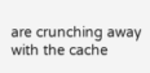are crunching away with the cache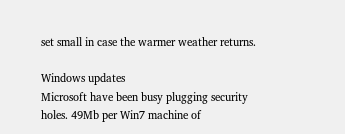set small in case the warmer weather returns.

Windows updates
Microsoft have been busy plugging security holes. 49Mb per Win7 machine of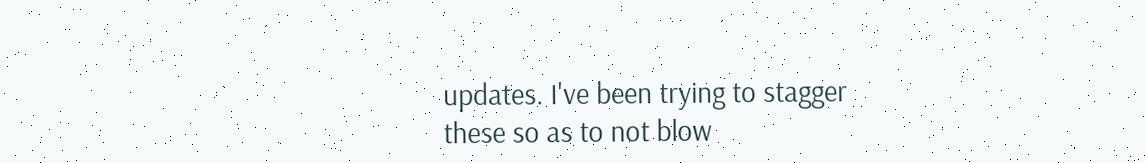updates. I've been trying to stagger these so as to not blow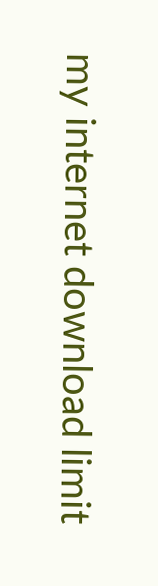my internet download limit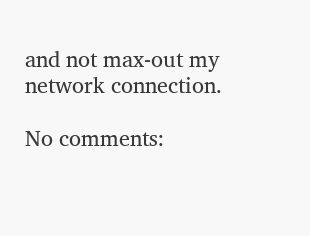and not max-out my network connection.

No comments: